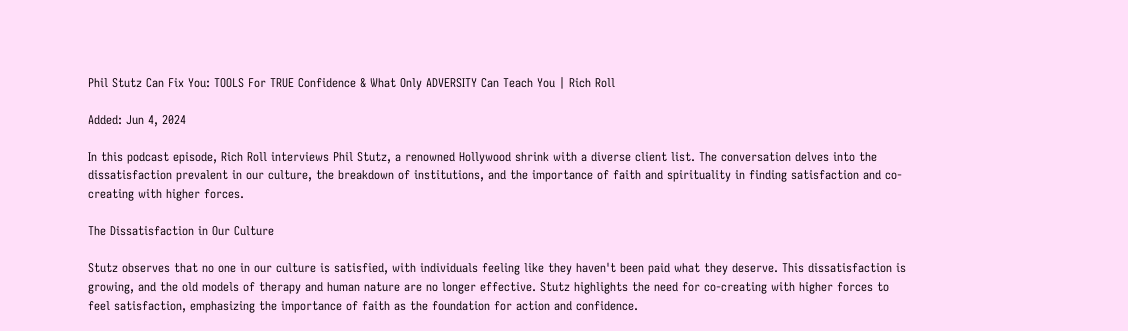Phil Stutz Can Fix You: TOOLS For TRUE Confidence & What Only ADVERSITY Can Teach You | Rich Roll

Added: Jun 4, 2024

In this podcast episode, Rich Roll interviews Phil Stutz, a renowned Hollywood shrink with a diverse client list. The conversation delves into the dissatisfaction prevalent in our culture, the breakdown of institutions, and the importance of faith and spirituality in finding satisfaction and co-creating with higher forces.

The Dissatisfaction in Our Culture

Stutz observes that no one in our culture is satisfied, with individuals feeling like they haven't been paid what they deserve. This dissatisfaction is growing, and the old models of therapy and human nature are no longer effective. Stutz highlights the need for co-creating with higher forces to feel satisfaction, emphasizing the importance of faith as the foundation for action and confidence.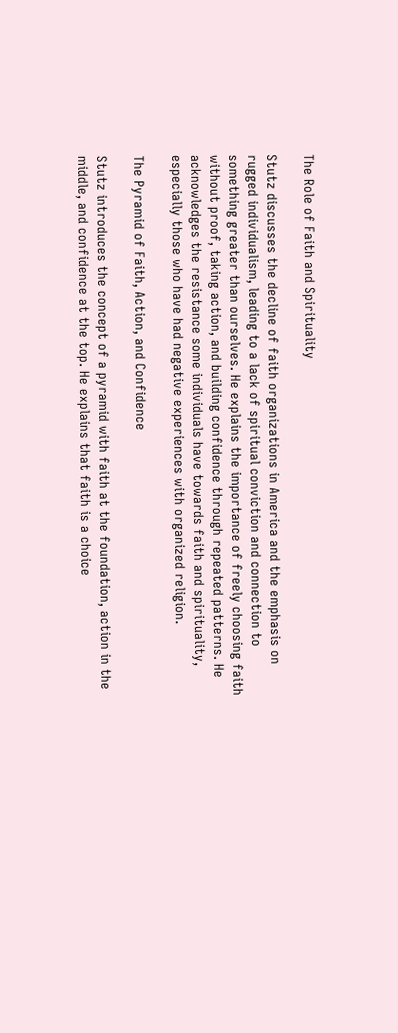The Role of Faith and Spirituality

Stutz discusses the decline of faith organizations in America and the emphasis on rugged individualism, leading to a lack of spiritual conviction and connection to something greater than ourselves. He explains the importance of freely choosing faith without proof, taking action, and building confidence through repeated patterns. He acknowledges the resistance some individuals have towards faith and spirituality, especially those who have had negative experiences with organized religion.

The Pyramid of Faith, Action, and Confidence

Stutz introduces the concept of a pyramid with faith at the foundation, action in the middle, and confidence at the top. He explains that faith is a choice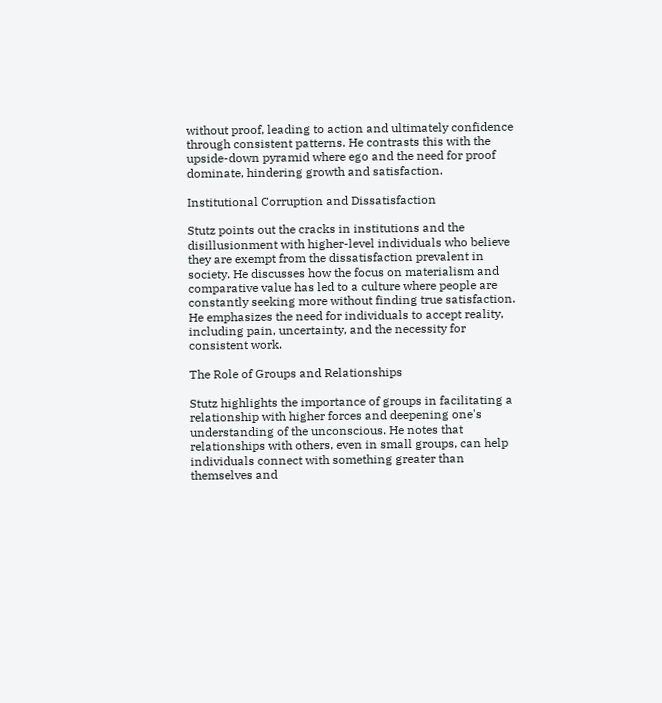without proof, leading to action and ultimately confidence through consistent patterns. He contrasts this with the upside-down pyramid where ego and the need for proof dominate, hindering growth and satisfaction.

Institutional Corruption and Dissatisfaction

Stutz points out the cracks in institutions and the disillusionment with higher-level individuals who believe they are exempt from the dissatisfaction prevalent in society. He discusses how the focus on materialism and comparative value has led to a culture where people are constantly seeking more without finding true satisfaction. He emphasizes the need for individuals to accept reality, including pain, uncertainty, and the necessity for consistent work.

The Role of Groups and Relationships

Stutz highlights the importance of groups in facilitating a relationship with higher forces and deepening one's understanding of the unconscious. He notes that relationships with others, even in small groups, can help individuals connect with something greater than themselves and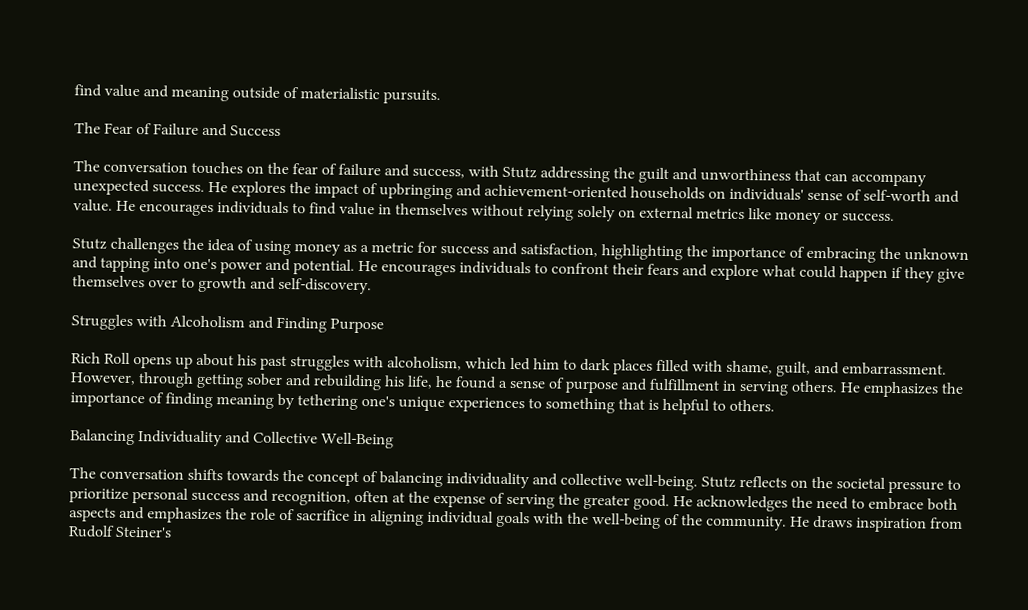find value and meaning outside of materialistic pursuits.

The Fear of Failure and Success

The conversation touches on the fear of failure and success, with Stutz addressing the guilt and unworthiness that can accompany unexpected success. He explores the impact of upbringing and achievement-oriented households on individuals' sense of self-worth and value. He encourages individuals to find value in themselves without relying solely on external metrics like money or success.

Stutz challenges the idea of using money as a metric for success and satisfaction, highlighting the importance of embracing the unknown and tapping into one's power and potential. He encourages individuals to confront their fears and explore what could happen if they give themselves over to growth and self-discovery.

Struggles with Alcoholism and Finding Purpose

Rich Roll opens up about his past struggles with alcoholism, which led him to dark places filled with shame, guilt, and embarrassment. However, through getting sober and rebuilding his life, he found a sense of purpose and fulfillment in serving others. He emphasizes the importance of finding meaning by tethering one's unique experiences to something that is helpful to others.

Balancing Individuality and Collective Well-Being

The conversation shifts towards the concept of balancing individuality and collective well-being. Stutz reflects on the societal pressure to prioritize personal success and recognition, often at the expense of serving the greater good. He acknowledges the need to embrace both aspects and emphasizes the role of sacrifice in aligning individual goals with the well-being of the community. He draws inspiration from Rudolf Steiner's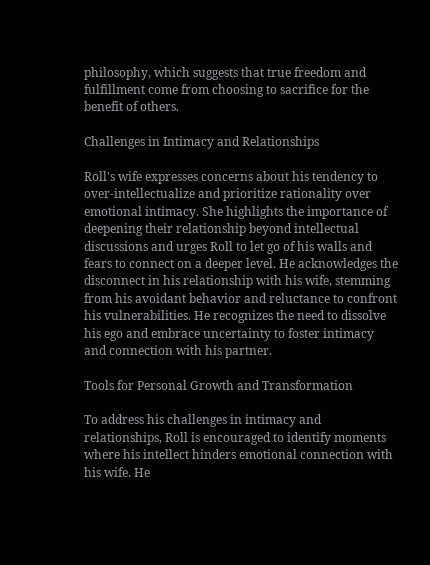philosophy, which suggests that true freedom and fulfillment come from choosing to sacrifice for the benefit of others.

Challenges in Intimacy and Relationships

Roll's wife expresses concerns about his tendency to over-intellectualize and prioritize rationality over emotional intimacy. She highlights the importance of deepening their relationship beyond intellectual discussions and urges Roll to let go of his walls and fears to connect on a deeper level. He acknowledges the disconnect in his relationship with his wife, stemming from his avoidant behavior and reluctance to confront his vulnerabilities. He recognizes the need to dissolve his ego and embrace uncertainty to foster intimacy and connection with his partner.

Tools for Personal Growth and Transformation

To address his challenges in intimacy and relationships, Roll is encouraged to identify moments where his intellect hinders emotional connection with his wife. He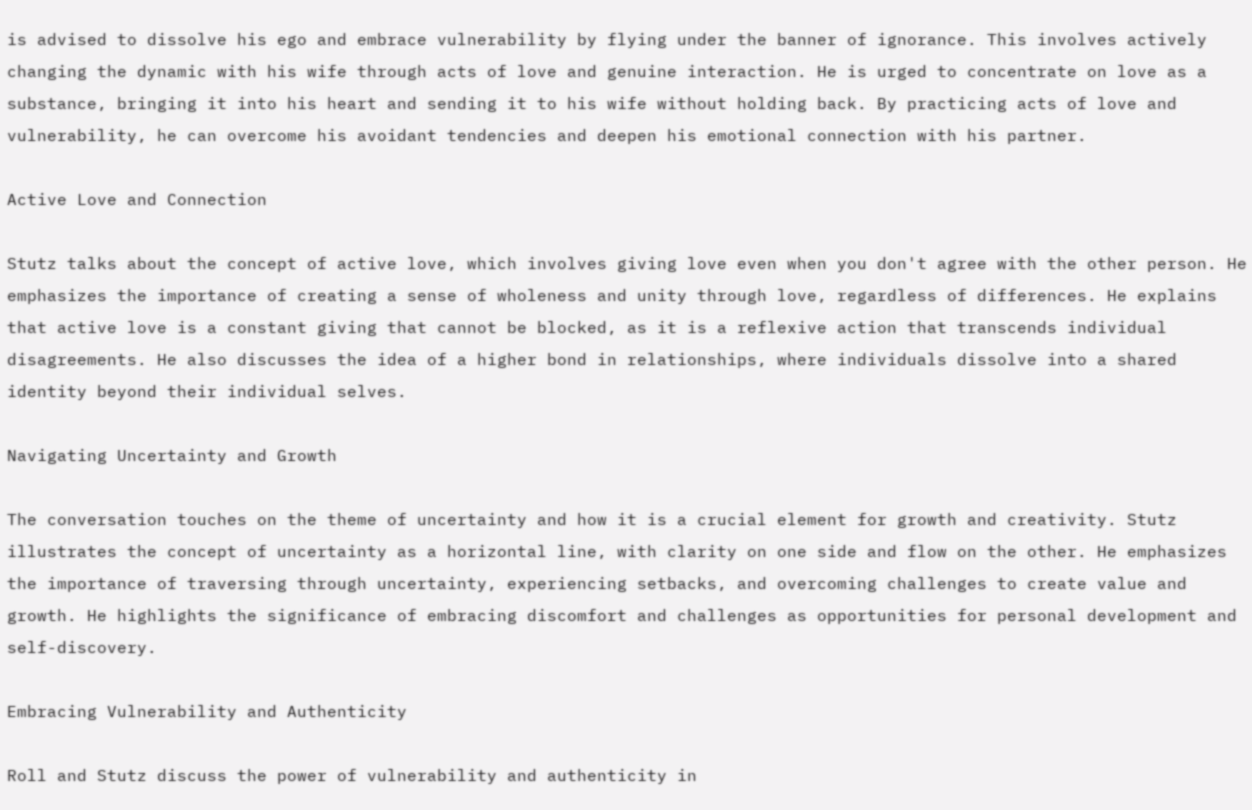is advised to dissolve his ego and embrace vulnerability by flying under the banner of ignorance. This involves actively changing the dynamic with his wife through acts of love and genuine interaction. He is urged to concentrate on love as a substance, bringing it into his heart and sending it to his wife without holding back. By practicing acts of love and vulnerability, he can overcome his avoidant tendencies and deepen his emotional connection with his partner.

Active Love and Connection

Stutz talks about the concept of active love, which involves giving love even when you don't agree with the other person. He emphasizes the importance of creating a sense of wholeness and unity through love, regardless of differences. He explains that active love is a constant giving that cannot be blocked, as it is a reflexive action that transcends individual disagreements. He also discusses the idea of a higher bond in relationships, where individuals dissolve into a shared identity beyond their individual selves.

Navigating Uncertainty and Growth

The conversation touches on the theme of uncertainty and how it is a crucial element for growth and creativity. Stutz illustrates the concept of uncertainty as a horizontal line, with clarity on one side and flow on the other. He emphasizes the importance of traversing through uncertainty, experiencing setbacks, and overcoming challenges to create value and growth. He highlights the significance of embracing discomfort and challenges as opportunities for personal development and self-discovery.

Embracing Vulnerability and Authenticity

Roll and Stutz discuss the power of vulnerability and authenticity in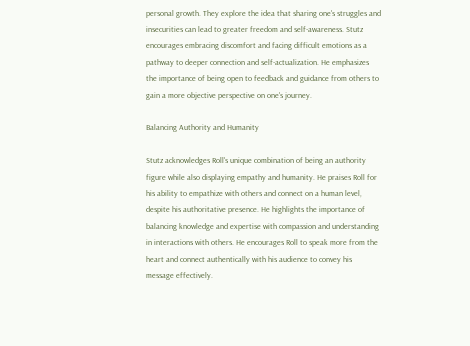personal growth. They explore the idea that sharing one's struggles and insecurities can lead to greater freedom and self-awareness. Stutz encourages embracing discomfort and facing difficult emotions as a pathway to deeper connection and self-actualization. He emphasizes the importance of being open to feedback and guidance from others to gain a more objective perspective on one's journey.

Balancing Authority and Humanity

Stutz acknowledges Roll's unique combination of being an authority figure while also displaying empathy and humanity. He praises Roll for his ability to empathize with others and connect on a human level, despite his authoritative presence. He highlights the importance of balancing knowledge and expertise with compassion and understanding in interactions with others. He encourages Roll to speak more from the heart and connect authentically with his audience to convey his message effectively.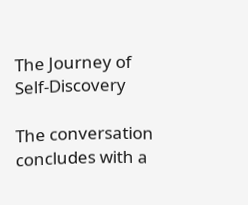The Journey of Self-Discovery

The conversation concludes with a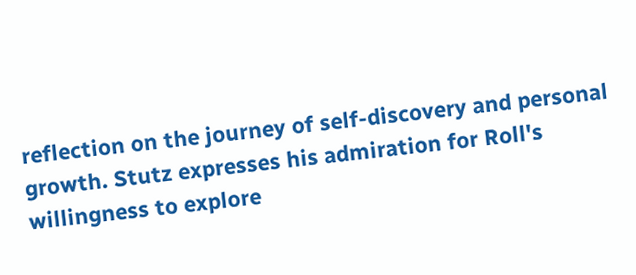reflection on the journey of self-discovery and personal growth. Stutz expresses his admiration for Roll's willingness to explore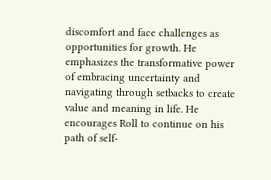discomfort and face challenges as opportunities for growth. He emphasizes the transformative power of embracing uncertainty and navigating through setbacks to create value and meaning in life. He encourages Roll to continue on his path of self-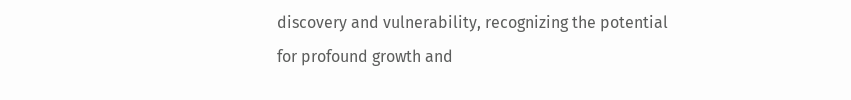discovery and vulnerability, recognizing the potential for profound growth and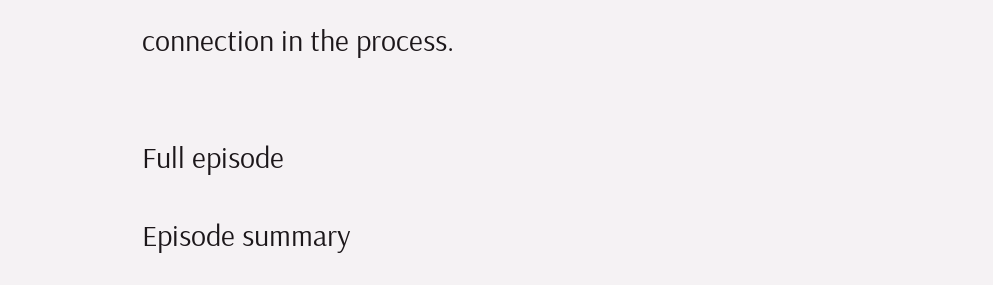connection in the process.


Full episode

Episode summary